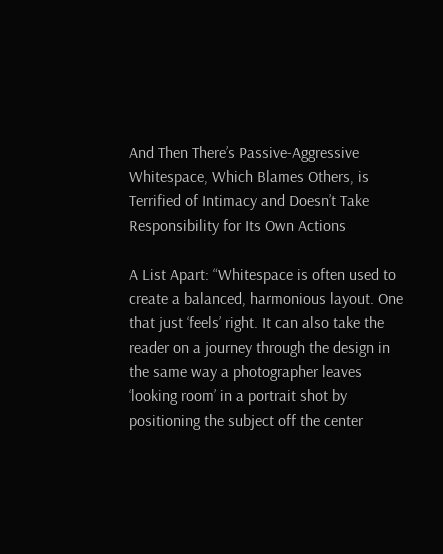And Then There’s Passive-Aggressive Whitespace, Which Blames Others, is Terrified of Intimacy and Doesn’t Take Responsibility for Its Own Actions

A List Apart: “Whitespace is often used to create a balanced, harmonious layout. One that just ‘feels’ right. It can also take the reader on a journey through the design in the same way a photographer leaves ‘looking room’ in a portrait shot by positioning the subject off the center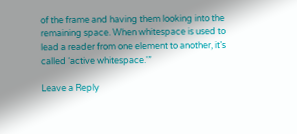of the frame and having them looking into the remaining space. When whitespace is used to lead a reader from one element to another, it’s called ‘active whitespace.'”

Leave a Reply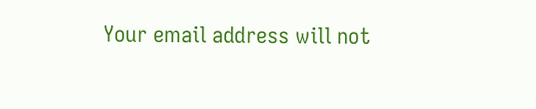Your email address will not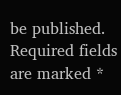be published. Required fields are marked *